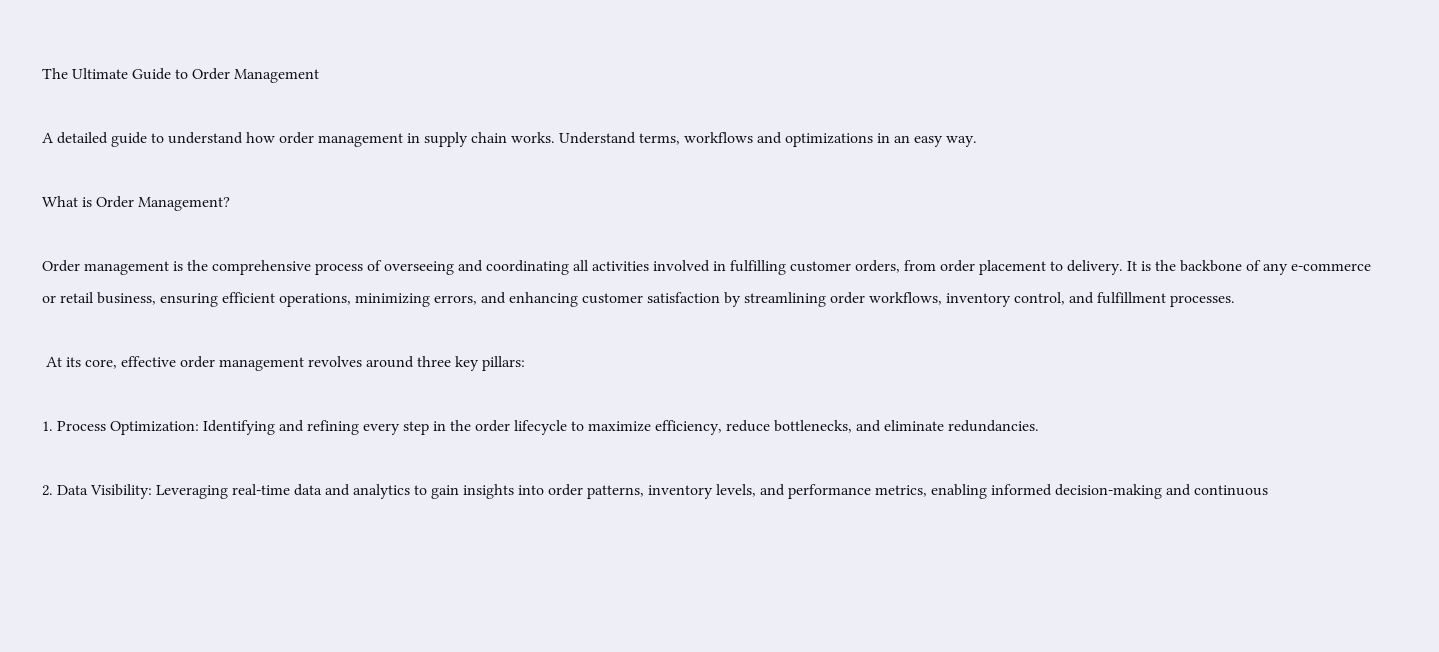The Ultimate Guide to Order Management

A detailed guide to understand how order management in supply chain works. Understand terms, workflows and optimizations in an easy way.

What is Order Management?

Order management is the comprehensive process of overseeing and coordinating all activities involved in fulfilling customer orders, from order placement to delivery. It is the backbone of any e-commerce or retail business, ensuring efficient operations, minimizing errors, and enhancing customer satisfaction by streamlining order workflows, inventory control, and fulfillment processes.

 At its core, effective order management revolves around three key pillars:

1. Process Optimization: Identifying and refining every step in the order lifecycle to maximize efficiency, reduce bottlenecks, and eliminate redundancies.

2. Data Visibility: Leveraging real-time data and analytics to gain insights into order patterns, inventory levels, and performance metrics, enabling informed decision-making and continuous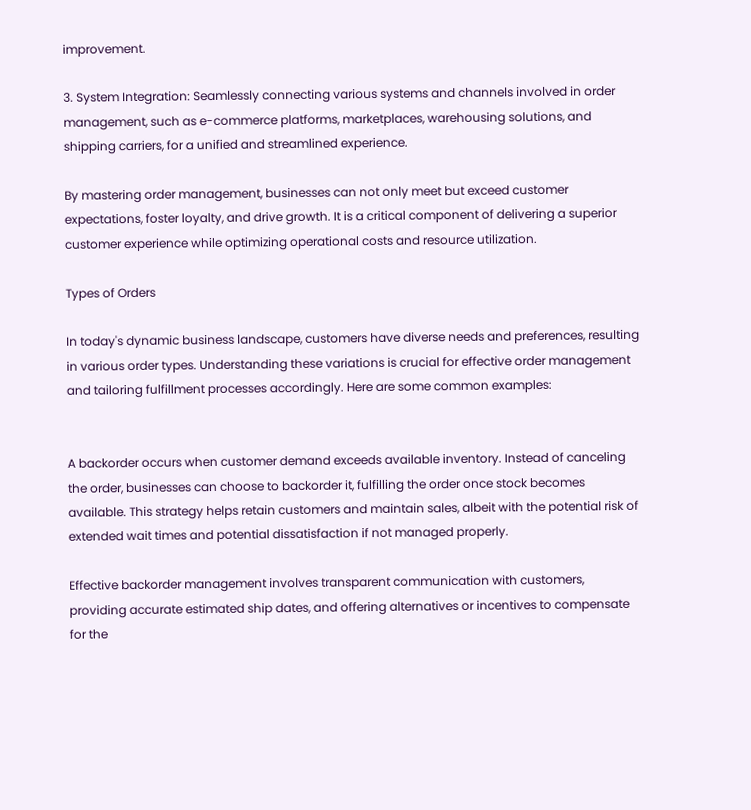improvement.

3. System Integration: Seamlessly connecting various systems and channels involved in order management, such as e-commerce platforms, marketplaces, warehousing solutions, and shipping carriers, for a unified and streamlined experience.

By mastering order management, businesses can not only meet but exceed customer expectations, foster loyalty, and drive growth. It is a critical component of delivering a superior customer experience while optimizing operational costs and resource utilization.

Types of Orders

In today's dynamic business landscape, customers have diverse needs and preferences, resulting in various order types. Understanding these variations is crucial for effective order management and tailoring fulfillment processes accordingly. Here are some common examples:


A backorder occurs when customer demand exceeds available inventory. Instead of canceling the order, businesses can choose to backorder it, fulfilling the order once stock becomes available. This strategy helps retain customers and maintain sales, albeit with the potential risk of extended wait times and potential dissatisfaction if not managed properly.

Effective backorder management involves transparent communication with customers, providing accurate estimated ship dates, and offering alternatives or incentives to compensate for the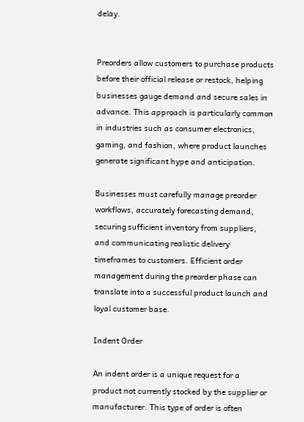delay.


Preorders allow customers to purchase products before their official release or restock, helping businesses gauge demand and secure sales in advance. This approach is particularly common in industries such as consumer electronics, gaming, and fashion, where product launches generate significant hype and anticipation.

Businesses must carefully manage preorder workflows, accurately forecasting demand, securing sufficient inventory from suppliers, and communicating realistic delivery timeframes to customers. Efficient order management during the preorder phase can translate into a successful product launch and loyal customer base.

Indent Order

An indent order is a unique request for a product not currently stocked by the supplier or manufacturer. This type of order is often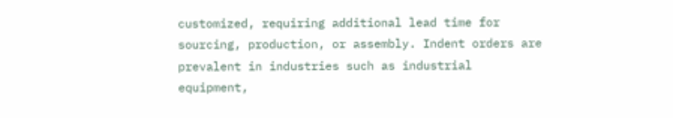customized, requiring additional lead time for sourcing, production, or assembly. Indent orders are prevalent in industries such as industrial equipment,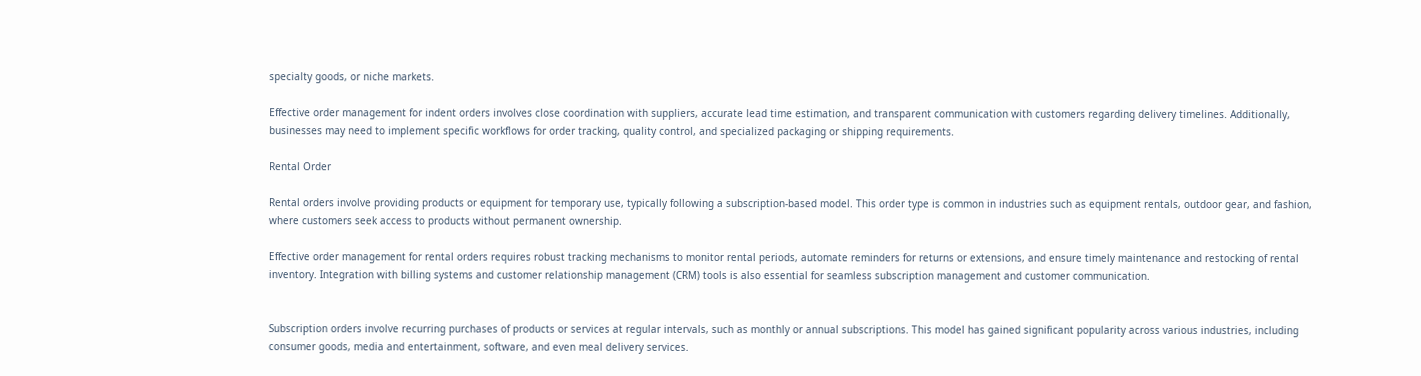specialty goods, or niche markets.

Effective order management for indent orders involves close coordination with suppliers, accurate lead time estimation, and transparent communication with customers regarding delivery timelines. Additionally, businesses may need to implement specific workflows for order tracking, quality control, and specialized packaging or shipping requirements.

Rental Order

Rental orders involve providing products or equipment for temporary use, typically following a subscription-based model. This order type is common in industries such as equipment rentals, outdoor gear, and fashion, where customers seek access to products without permanent ownership.

Effective order management for rental orders requires robust tracking mechanisms to monitor rental periods, automate reminders for returns or extensions, and ensure timely maintenance and restocking of rental inventory. Integration with billing systems and customer relationship management (CRM) tools is also essential for seamless subscription management and customer communication.


Subscription orders involve recurring purchases of products or services at regular intervals, such as monthly or annual subscriptions. This model has gained significant popularity across various industries, including consumer goods, media and entertainment, software, and even meal delivery services.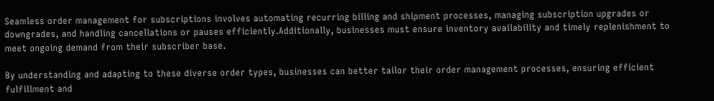Seamless order management for subscriptions involves automating recurring billing and shipment processes, managing subscription upgrades or downgrades, and handling cancellations or pauses efficiently.Additionally, businesses must ensure inventory availability and timely replenishment to meet ongoing demand from their subscriber base.

By understanding and adapting to these diverse order types, businesses can better tailor their order management processes, ensuring efficient fulfillment and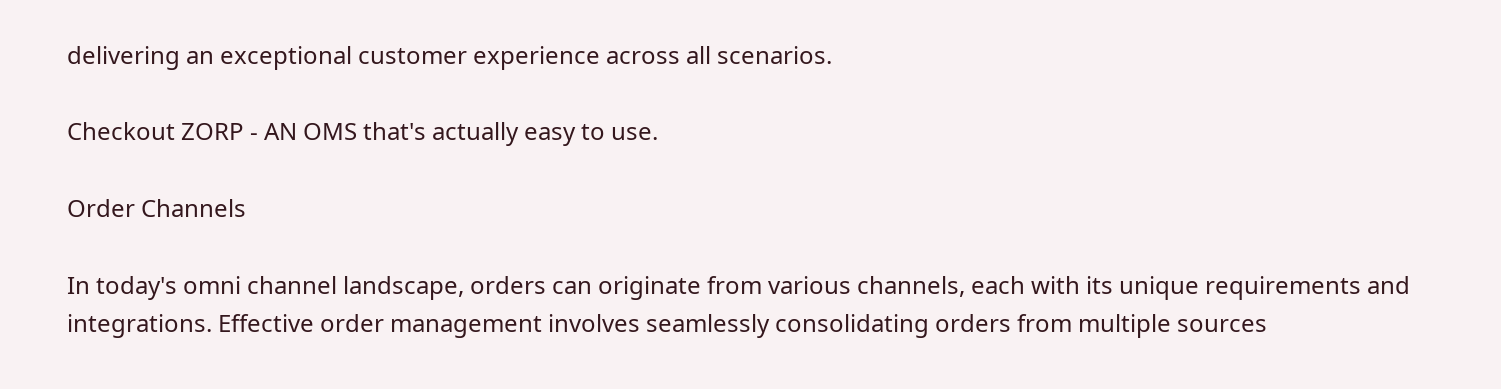delivering an exceptional customer experience across all scenarios.

Checkout ZORP - AN OMS that's actually easy to use.

Order Channels

In today's omni channel landscape, orders can originate from various channels, each with its unique requirements and integrations. Effective order management involves seamlessly consolidating orders from multiple sources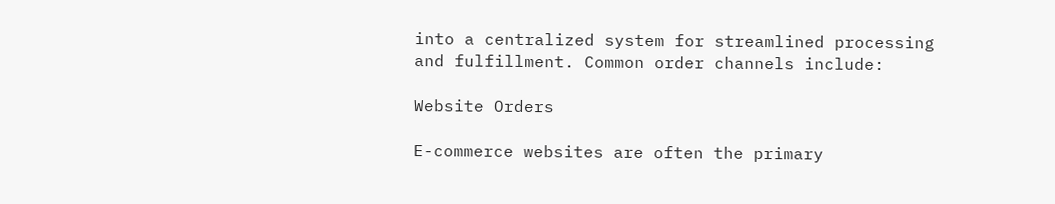into a centralized system for streamlined processing and fulfillment. Common order channels include:

Website Orders

E-commerce websites are often the primary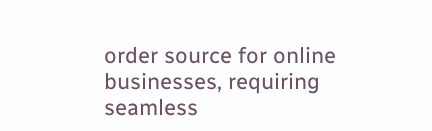order source for online businesses, requiring seamless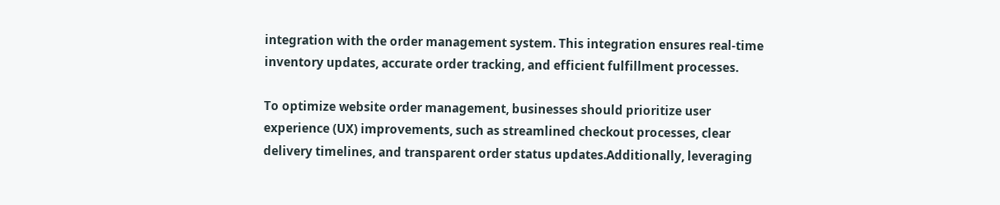integration with the order management system. This integration ensures real-time inventory updates, accurate order tracking, and efficient fulfillment processes.

To optimize website order management, businesses should prioritize user experience (UX) improvements, such as streamlined checkout processes, clear delivery timelines, and transparent order status updates.Additionally, leveraging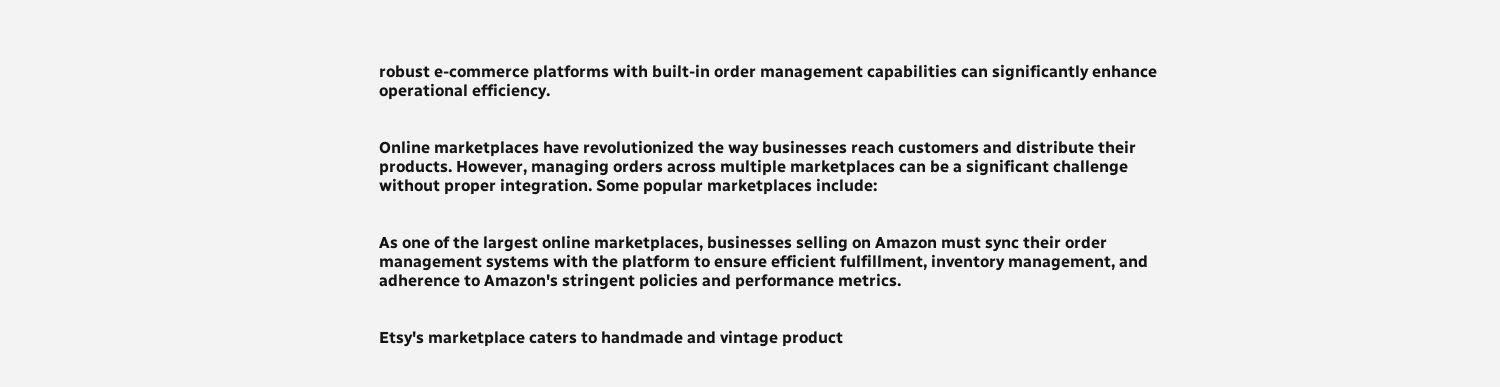robust e-commerce platforms with built-in order management capabilities can significantly enhance operational efficiency.


Online marketplaces have revolutionized the way businesses reach customers and distribute their products. However, managing orders across multiple marketplaces can be a significant challenge without proper integration. Some popular marketplaces include:


As one of the largest online marketplaces, businesses selling on Amazon must sync their order management systems with the platform to ensure efficient fulfillment, inventory management, and adherence to Amazon's stringent policies and performance metrics.


Etsy's marketplace caters to handmade and vintage product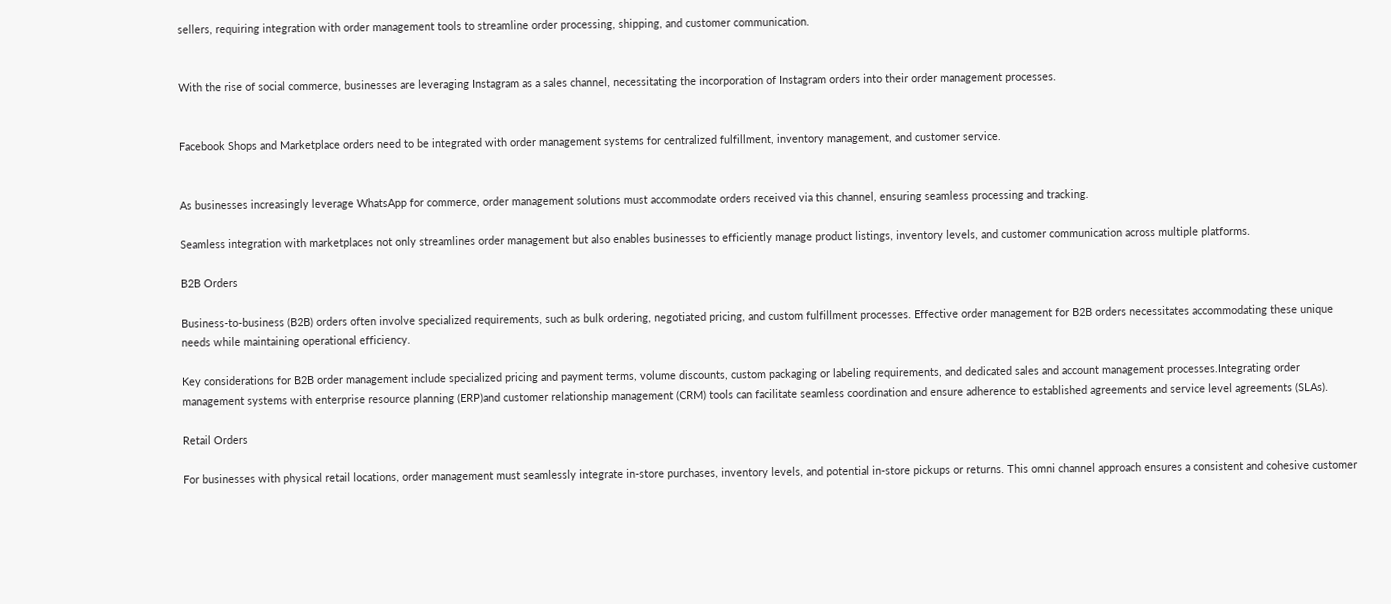sellers, requiring integration with order management tools to streamline order processing, shipping, and customer communication.


With the rise of social commerce, businesses are leveraging Instagram as a sales channel, necessitating the incorporation of Instagram orders into their order management processes.


Facebook Shops and Marketplace orders need to be integrated with order management systems for centralized fulfillment, inventory management, and customer service.


As businesses increasingly leverage WhatsApp for commerce, order management solutions must accommodate orders received via this channel, ensuring seamless processing and tracking.

Seamless integration with marketplaces not only streamlines order management but also enables businesses to efficiently manage product listings, inventory levels, and customer communication across multiple platforms.

B2B Orders

Business-to-business (B2B) orders often involve specialized requirements, such as bulk ordering, negotiated pricing, and custom fulfillment processes. Effective order management for B2B orders necessitates accommodating these unique needs while maintaining operational efficiency.

Key considerations for B2B order management include specialized pricing and payment terms, volume discounts, custom packaging or labeling requirements, and dedicated sales and account management processes.Integrating order management systems with enterprise resource planning (ERP)and customer relationship management (CRM) tools can facilitate seamless coordination and ensure adherence to established agreements and service level agreements (SLAs).

Retail Orders

For businesses with physical retail locations, order management must seamlessly integrate in-store purchases, inventory levels, and potential in-store pickups or returns. This omni channel approach ensures a consistent and cohesive customer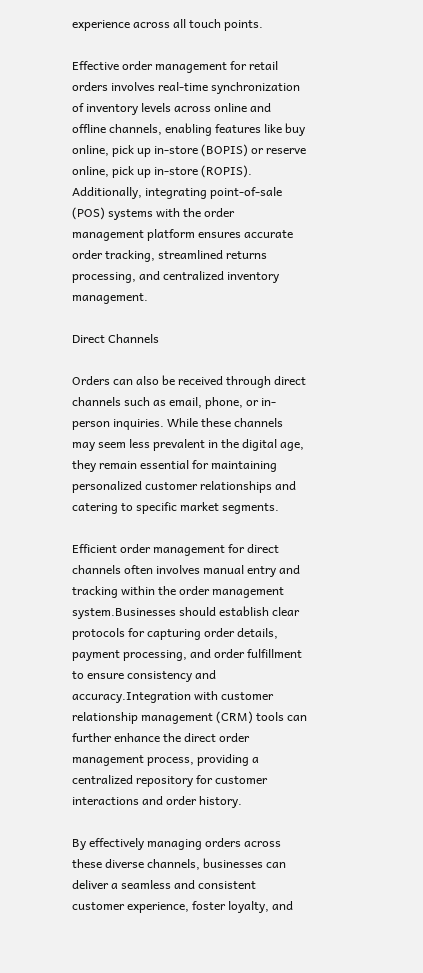experience across all touch points.

Effective order management for retail orders involves real-time synchronization of inventory levels across online and offline channels, enabling features like buy online, pick up in-store (BOPIS) or reserve online, pick up in-store (ROPIS). Additionally, integrating point-of-sale (POS) systems with the order management platform ensures accurate order tracking, streamlined returns processing, and centralized inventory management.

Direct Channels

Orders can also be received through direct channels such as email, phone, or in-person inquiries. While these channels may seem less prevalent in the digital age, they remain essential for maintaining personalized customer relationships and catering to specific market segments.

Efficient order management for direct channels often involves manual entry and tracking within the order management system.Businesses should establish clear protocols for capturing order details, payment processing, and order fulfillment to ensure consistency and accuracy.Integration with customer relationship management (CRM) tools can further enhance the direct order management process, providing a centralized repository for customer interactions and order history.

By effectively managing orders across these diverse channels, businesses can deliver a seamless and consistent customer experience, foster loyalty, and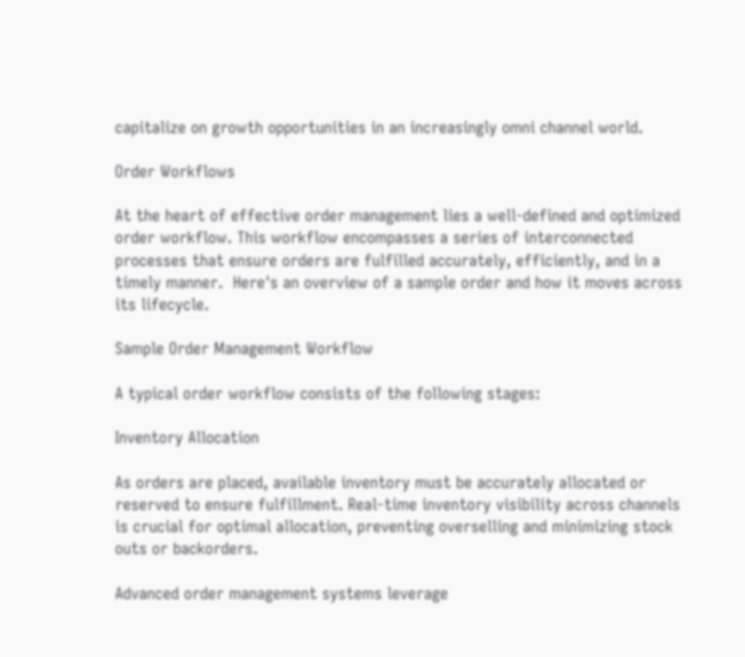capitalize on growth opportunities in an increasingly omni channel world.

Order Workflows

At the heart of effective order management lies a well-defined and optimized order workflow. This workflow encompasses a series of interconnected processes that ensure orders are fulfilled accurately, efficiently, and in a timely manner.  Here's an overview of a sample order and how it moves across its lifecycle.

Sample Order Management Workflow

A typical order workflow consists of the following stages:

Inventory Allocation

As orders are placed, available inventory must be accurately allocated or reserved to ensure fulfillment. Real-time inventory visibility across channels is crucial for optimal allocation, preventing overselling and minimizing stock outs or backorders.

Advanced order management systems leverage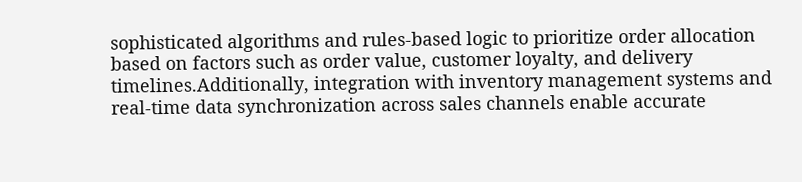sophisticated algorithms and rules-based logic to prioritize order allocation based on factors such as order value, customer loyalty, and delivery timelines.Additionally, integration with inventory management systems and real-time data synchronization across sales channels enable accurate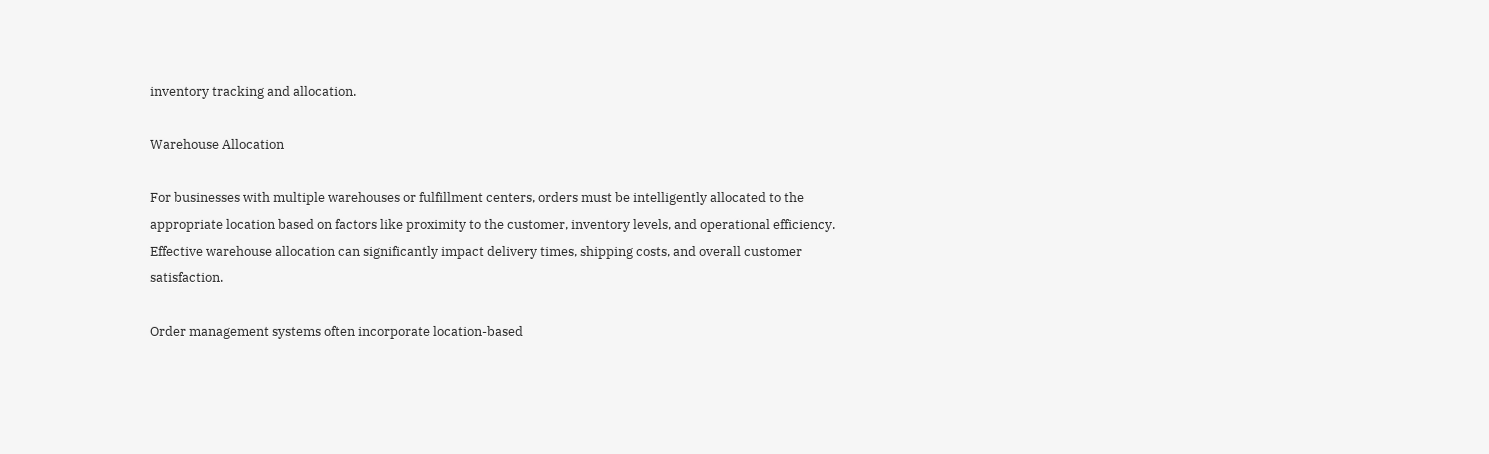inventory tracking and allocation.

Warehouse Allocation

For businesses with multiple warehouses or fulfillment centers, orders must be intelligently allocated to the appropriate location based on factors like proximity to the customer, inventory levels, and operational efficiency. Effective warehouse allocation can significantly impact delivery times, shipping costs, and overall customer satisfaction.

Order management systems often incorporate location-based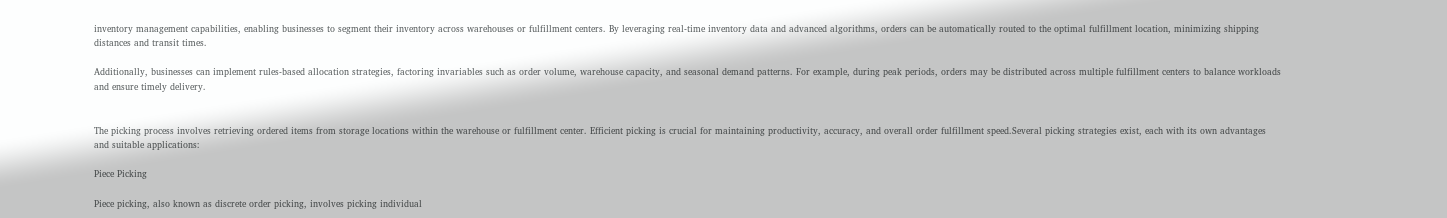inventory management capabilities, enabling businesses to segment their inventory across warehouses or fulfillment centers. By leveraging real-time inventory data and advanced algorithms, orders can be automatically routed to the optimal fulfillment location, minimizing shipping distances and transit times.

Additionally, businesses can implement rules-based allocation strategies, factoring invariables such as order volume, warehouse capacity, and seasonal demand patterns. For example, during peak periods, orders may be distributed across multiple fulfillment centers to balance workloads and ensure timely delivery.


The picking process involves retrieving ordered items from storage locations within the warehouse or fulfillment center. Efficient picking is crucial for maintaining productivity, accuracy, and overall order fulfillment speed.Several picking strategies exist, each with its own advantages and suitable applications:

Piece Picking

Piece picking, also known as discrete order picking, involves picking individual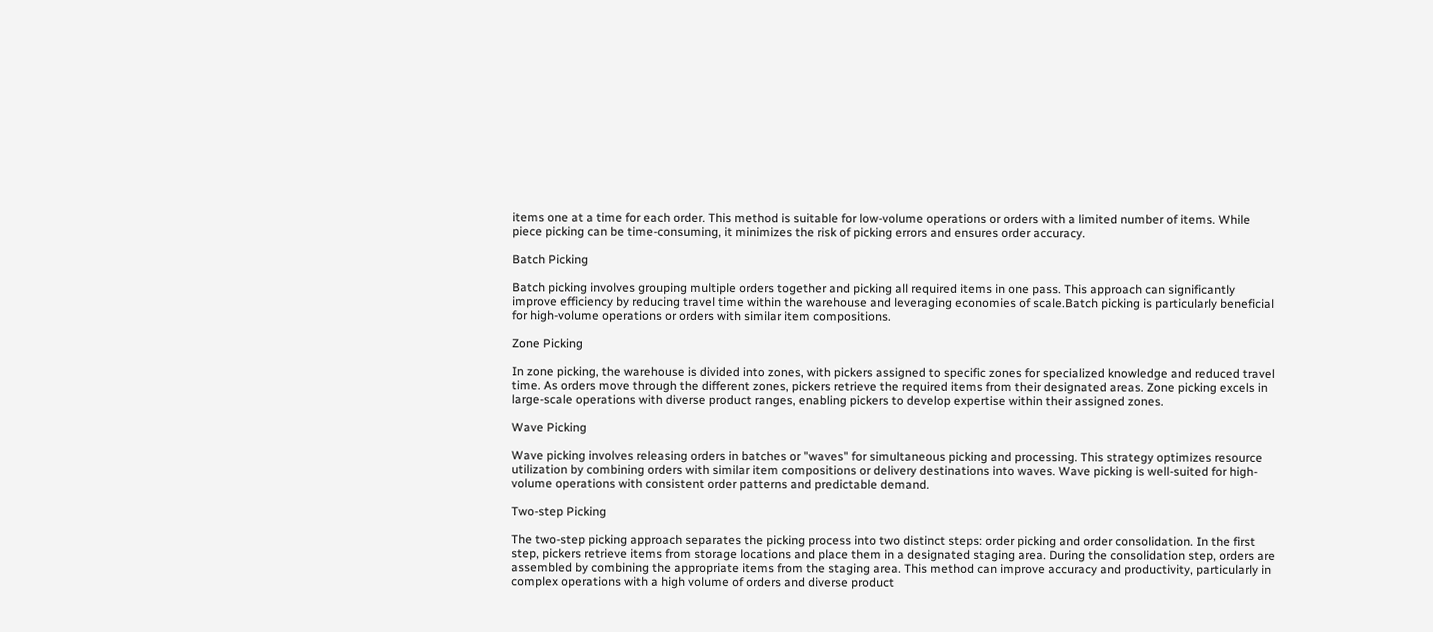items one at a time for each order. This method is suitable for low-volume operations or orders with a limited number of items. While piece picking can be time-consuming, it minimizes the risk of picking errors and ensures order accuracy.

Batch Picking

Batch picking involves grouping multiple orders together and picking all required items in one pass. This approach can significantly improve efficiency by reducing travel time within the warehouse and leveraging economies of scale.Batch picking is particularly beneficial for high-volume operations or orders with similar item compositions.

Zone Picking

In zone picking, the warehouse is divided into zones, with pickers assigned to specific zones for specialized knowledge and reduced travel time. As orders move through the different zones, pickers retrieve the required items from their designated areas. Zone picking excels in large-scale operations with diverse product ranges, enabling pickers to develop expertise within their assigned zones.

Wave Picking

Wave picking involves releasing orders in batches or "waves" for simultaneous picking and processing. This strategy optimizes resource utilization by combining orders with similar item compositions or delivery destinations into waves. Wave picking is well-suited for high-volume operations with consistent order patterns and predictable demand.

Two-step Picking

The two-step picking approach separates the picking process into two distinct steps: order picking and order consolidation. In the first step, pickers retrieve items from storage locations and place them in a designated staging area. During the consolidation step, orders are assembled by combining the appropriate items from the staging area. This method can improve accuracy and productivity, particularly in complex operations with a high volume of orders and diverse product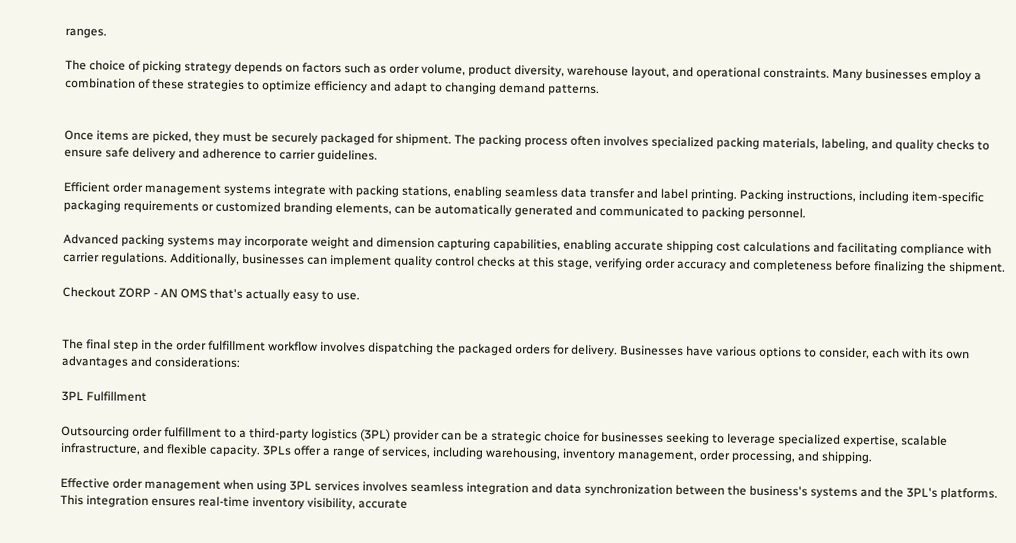ranges.

The choice of picking strategy depends on factors such as order volume, product diversity, warehouse layout, and operational constraints. Many businesses employ a combination of these strategies to optimize efficiency and adapt to changing demand patterns.


Once items are picked, they must be securely packaged for shipment. The packing process often involves specialized packing materials, labeling, and quality checks to ensure safe delivery and adherence to carrier guidelines.

Efficient order management systems integrate with packing stations, enabling seamless data transfer and label printing. Packing instructions, including item-specific packaging requirements or customized branding elements, can be automatically generated and communicated to packing personnel.

Advanced packing systems may incorporate weight and dimension capturing capabilities, enabling accurate shipping cost calculations and facilitating compliance with carrier regulations. Additionally, businesses can implement quality control checks at this stage, verifying order accuracy and completeness before finalizing the shipment.

Checkout ZORP - AN OMS that's actually easy to use.


The final step in the order fulfillment workflow involves dispatching the packaged orders for delivery. Businesses have various options to consider, each with its own advantages and considerations:

3PL Fulfillment

Outsourcing order fulfillment to a third-party logistics (3PL) provider can be a strategic choice for businesses seeking to leverage specialized expertise, scalable infrastructure, and flexible capacity. 3PLs offer a range of services, including warehousing, inventory management, order processing, and shipping.

Effective order management when using 3PL services involves seamless integration and data synchronization between the business's systems and the 3PL's platforms. This integration ensures real-time inventory visibility, accurate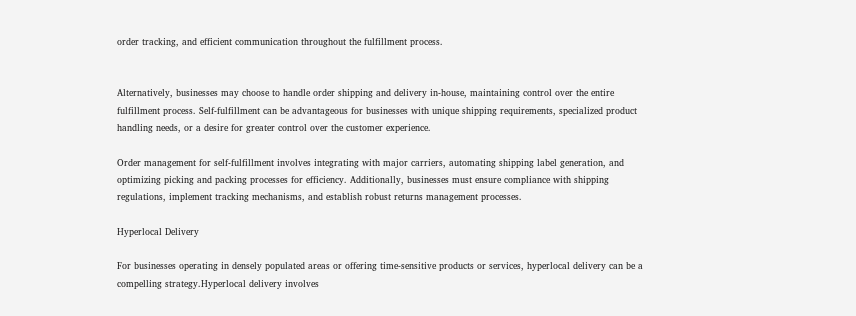order tracking, and efficient communication throughout the fulfillment process.


Alternatively, businesses may choose to handle order shipping and delivery in-house, maintaining control over the entire fulfillment process. Self-fulfillment can be advantageous for businesses with unique shipping requirements, specialized product handling needs, or a desire for greater control over the customer experience.

Order management for self-fulfillment involves integrating with major carriers, automating shipping label generation, and optimizing picking and packing processes for efficiency. Additionally, businesses must ensure compliance with shipping regulations, implement tracking mechanisms, and establish robust returns management processes.

Hyperlocal Delivery

For businesses operating in densely populated areas or offering time-sensitive products or services, hyperlocal delivery can be a compelling strategy.Hyperlocal delivery involves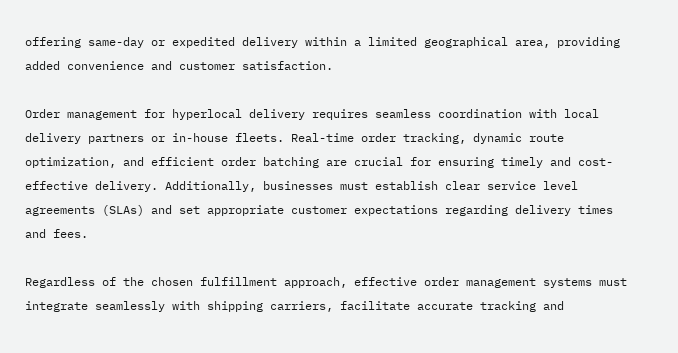offering same-day or expedited delivery within a limited geographical area, providing added convenience and customer satisfaction.

Order management for hyperlocal delivery requires seamless coordination with local delivery partners or in-house fleets. Real-time order tracking, dynamic route optimization, and efficient order batching are crucial for ensuring timely and cost-effective delivery. Additionally, businesses must establish clear service level agreements (SLAs) and set appropriate customer expectations regarding delivery times and fees.

Regardless of the chosen fulfillment approach, effective order management systems must integrate seamlessly with shipping carriers, facilitate accurate tracking and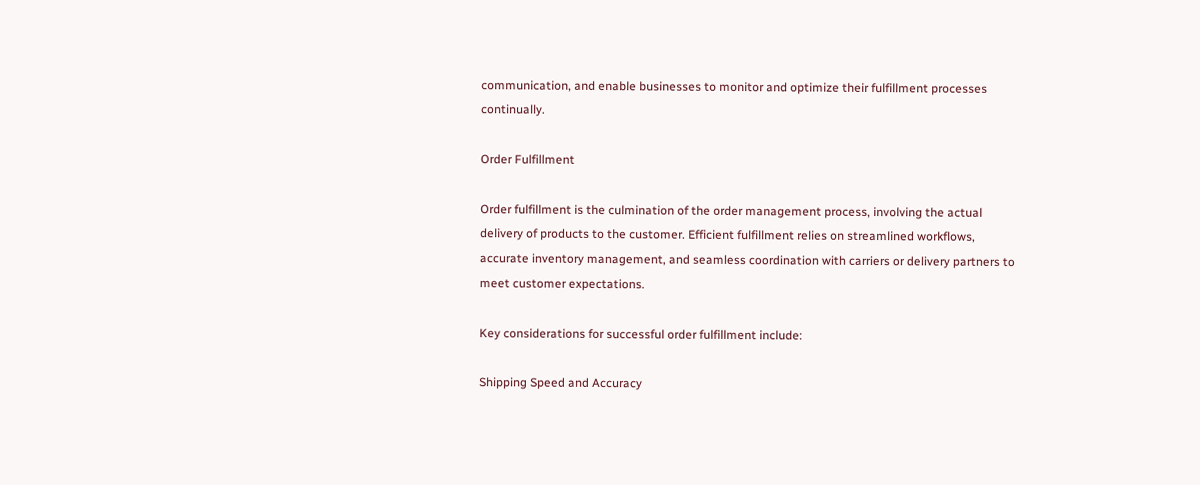communication, and enable businesses to monitor and optimize their fulfillment processes continually.

Order Fulfillment

Order fulfillment is the culmination of the order management process, involving the actual delivery of products to the customer. Efficient fulfillment relies on streamlined workflows, accurate inventory management, and seamless coordination with carriers or delivery partners to meet customer expectations.

Key considerations for successful order fulfillment include:

Shipping Speed and Accuracy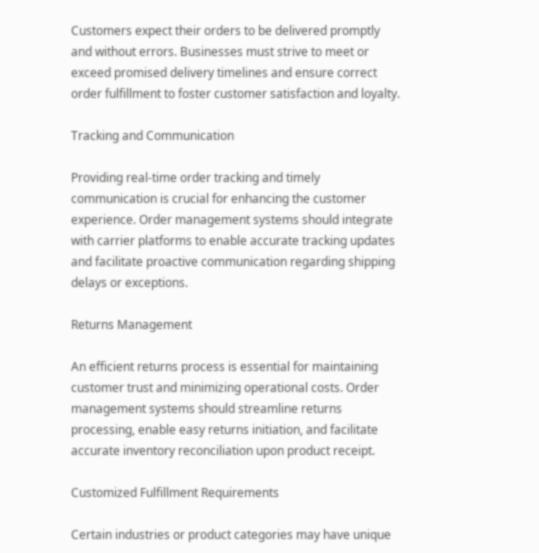Customers expect their orders to be delivered promptly and without errors. Businesses must strive to meet or exceed promised delivery timelines and ensure correct order fulfillment to foster customer satisfaction and loyalty.

Tracking and Communication

Providing real-time order tracking and timely communication is crucial for enhancing the customer experience. Order management systems should integrate with carrier platforms to enable accurate tracking updates and facilitate proactive communication regarding shipping delays or exceptions.

Returns Management

An efficient returns process is essential for maintaining customer trust and minimizing operational costs. Order management systems should streamline returns processing, enable easy returns initiation, and facilitate accurate inventory reconciliation upon product receipt.

Customized Fulfillment Requirements

Certain industries or product categories may have unique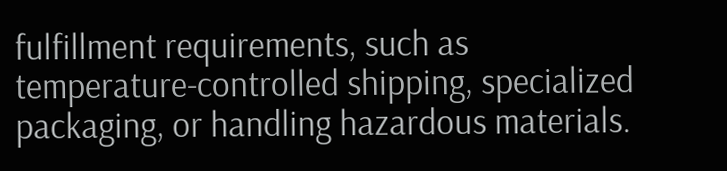fulfillment requirements, such as temperature-controlled shipping, specialized packaging, or handling hazardous materials.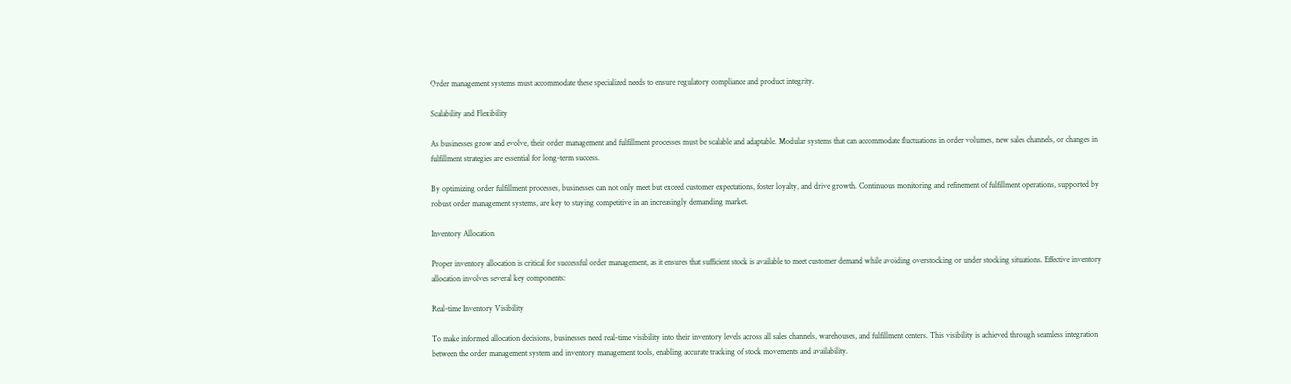Order management systems must accommodate these specialized needs to ensure regulatory compliance and product integrity.

Scalability and Flexibility

As businesses grow and evolve, their order management and fulfillment processes must be scalable and adaptable. Modular systems that can accommodate fluctuations in order volumes, new sales channels, or changes in fulfillment strategies are essential for long-term success.

By optimizing order fulfillment processes, businesses can not only meet but exceed customer expectations, foster loyalty, and drive growth. Continuous monitoring and refinement of fulfillment operations, supported by robust order management systems, are key to staying competitive in an increasingly demanding market.

Inventory Allocation

Proper inventory allocation is critical for successful order management, as it ensures that sufficient stock is available to meet customer demand while avoiding overstocking or under stocking situations. Effective inventory allocation involves several key components:

Real-time Inventory Visibility

To make informed allocation decisions, businesses need real-time visibility into their inventory levels across all sales channels, warehouses, and fulfillment centers. This visibility is achieved through seamless integration between the order management system and inventory management tools, enabling accurate tracking of stock movements and availability.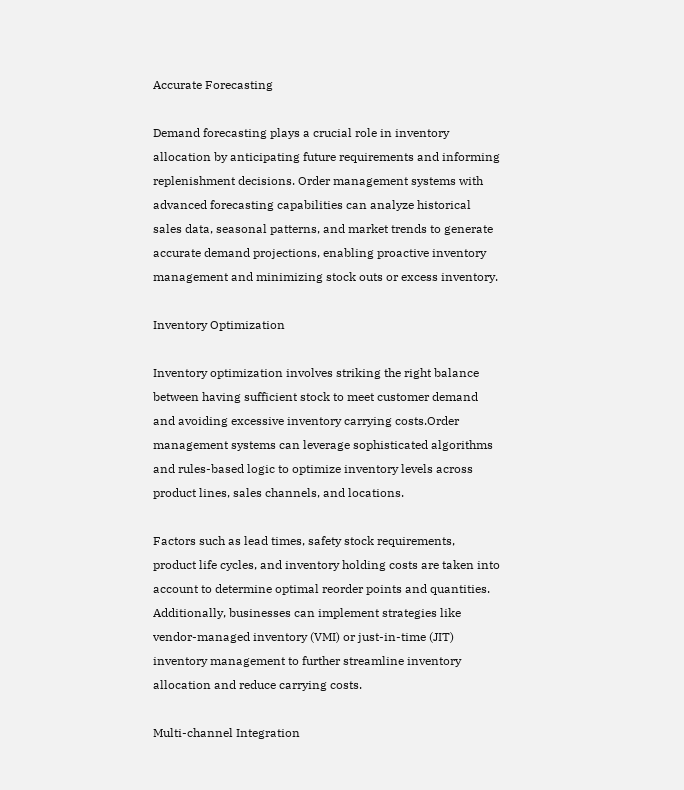Accurate Forecasting

Demand forecasting plays a crucial role in inventory allocation by anticipating future requirements and informing replenishment decisions. Order management systems with advanced forecasting capabilities can analyze historical sales data, seasonal patterns, and market trends to generate accurate demand projections, enabling proactive inventory management and minimizing stock outs or excess inventory.

Inventory Optimization

Inventory optimization involves striking the right balance between having sufficient stock to meet customer demand and avoiding excessive inventory carrying costs.Order management systems can leverage sophisticated algorithms and rules-based logic to optimize inventory levels across product lines, sales channels, and locations.

Factors such as lead times, safety stock requirements, product life cycles, and inventory holding costs are taken into account to determine optimal reorder points and quantities. Additionally, businesses can implement strategies like vendor-managed inventory (VMI) or just-in-time (JIT) inventory management to further streamline inventory allocation and reduce carrying costs.

Multi-channel Integration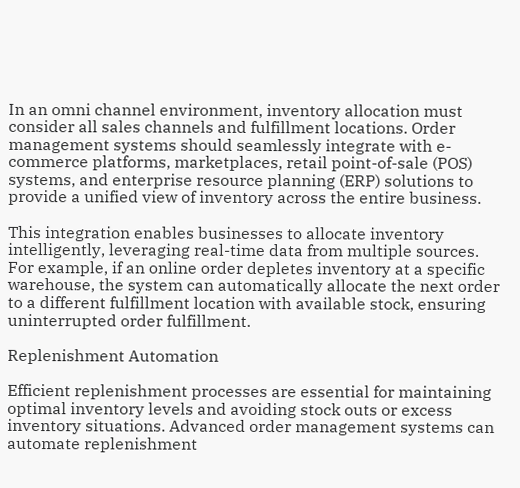In an omni channel environment, inventory allocation must consider all sales channels and fulfillment locations. Order management systems should seamlessly integrate with e-commerce platforms, marketplaces, retail point-of-sale (POS) systems, and enterprise resource planning (ERP) solutions to provide a unified view of inventory across the entire business.

This integration enables businesses to allocate inventory intelligently, leveraging real-time data from multiple sources. For example, if an online order depletes inventory at a specific warehouse, the system can automatically allocate the next order to a different fulfillment location with available stock, ensuring uninterrupted order fulfillment.

Replenishment Automation

Efficient replenishment processes are essential for maintaining optimal inventory levels and avoiding stock outs or excess inventory situations. Advanced order management systems can automate replenishment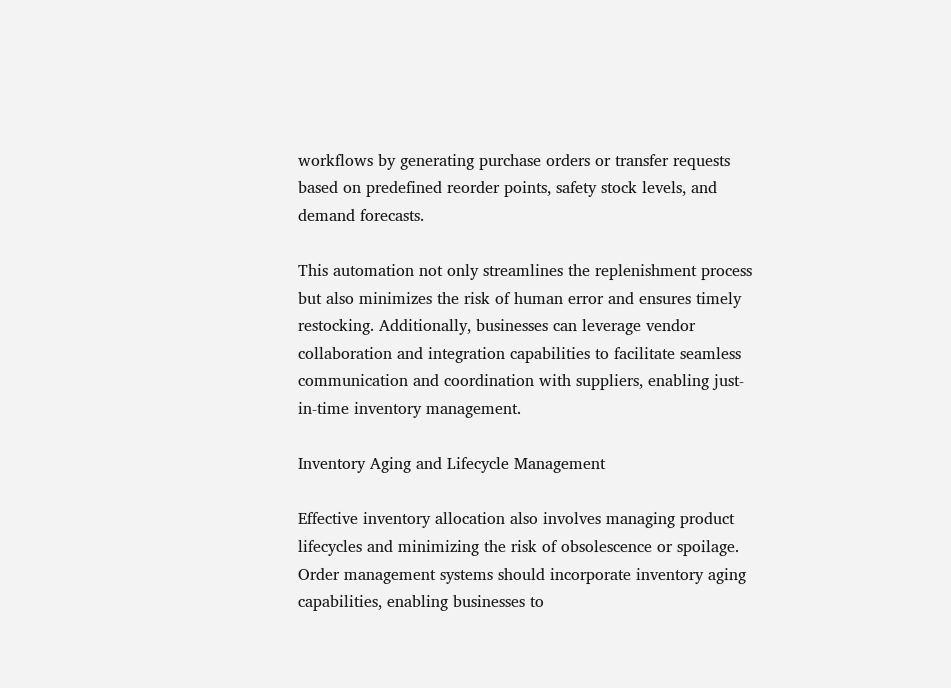workflows by generating purchase orders or transfer requests based on predefined reorder points, safety stock levels, and demand forecasts.

This automation not only streamlines the replenishment process but also minimizes the risk of human error and ensures timely restocking. Additionally, businesses can leverage vendor collaboration and integration capabilities to facilitate seamless communication and coordination with suppliers, enabling just-in-time inventory management.

Inventory Aging and Lifecycle Management

Effective inventory allocation also involves managing product lifecycles and minimizing the risk of obsolescence or spoilage. Order management systems should incorporate inventory aging capabilities, enabling businesses to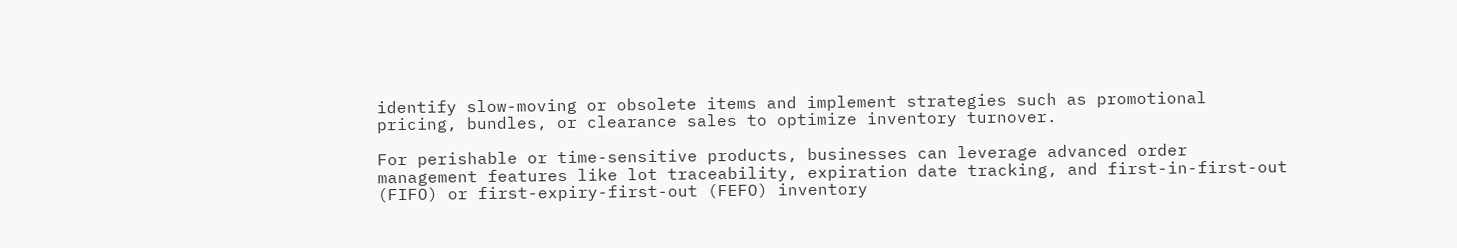identify slow-moving or obsolete items and implement strategies such as promotional pricing, bundles, or clearance sales to optimize inventory turnover.

For perishable or time-sensitive products, businesses can leverage advanced order management features like lot traceability, expiration date tracking, and first-in-first-out (FIFO) or first-expiry-first-out (FEFO) inventory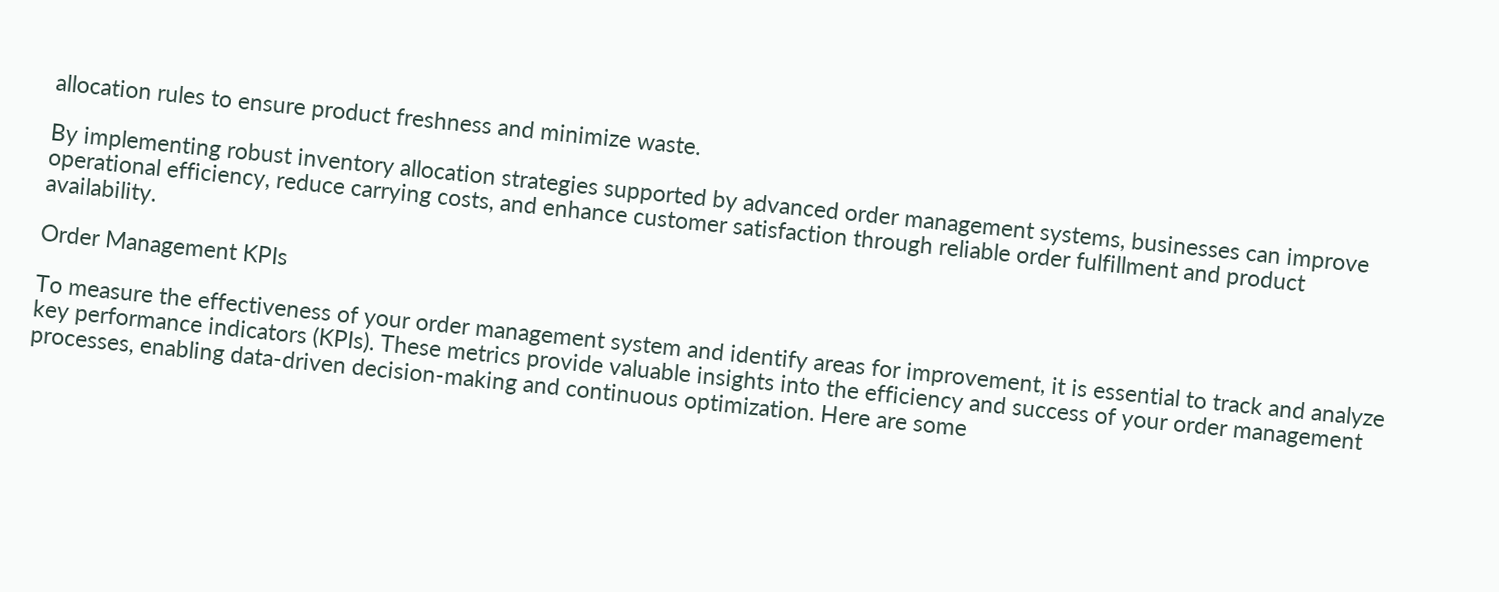allocation rules to ensure product freshness and minimize waste.

By implementing robust inventory allocation strategies supported by advanced order management systems, businesses can improve operational efficiency, reduce carrying costs, and enhance customer satisfaction through reliable order fulfillment and product availability.

Order Management KPIs

To measure the effectiveness of your order management system and identify areas for improvement, it is essential to track and analyze key performance indicators (KPIs). These metrics provide valuable insights into the efficiency and success of your order management processes, enabling data-driven decision-making and continuous optimization. Here are some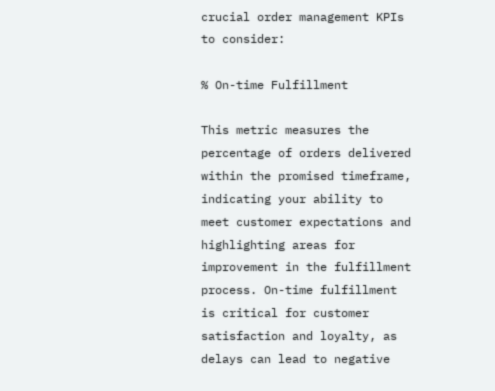crucial order management KPIs to consider:

% On-time Fulfillment

This metric measures the percentage of orders delivered within the promised timeframe, indicating your ability to meet customer expectations and highlighting areas for improvement in the fulfillment process. On-time fulfillment is critical for customer satisfaction and loyalty, as delays can lead to negative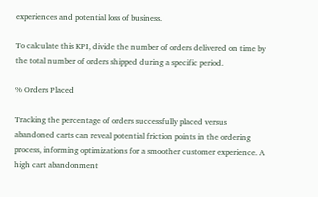experiences and potential loss of business.

To calculate this KPI, divide the number of orders delivered on time by the total number of orders shipped during a specific period.

% Orders Placed

Tracking the percentage of orders successfully placed versus abandoned carts can reveal potential friction points in the ordering process, informing optimizations for a smoother customer experience. A high cart abandonment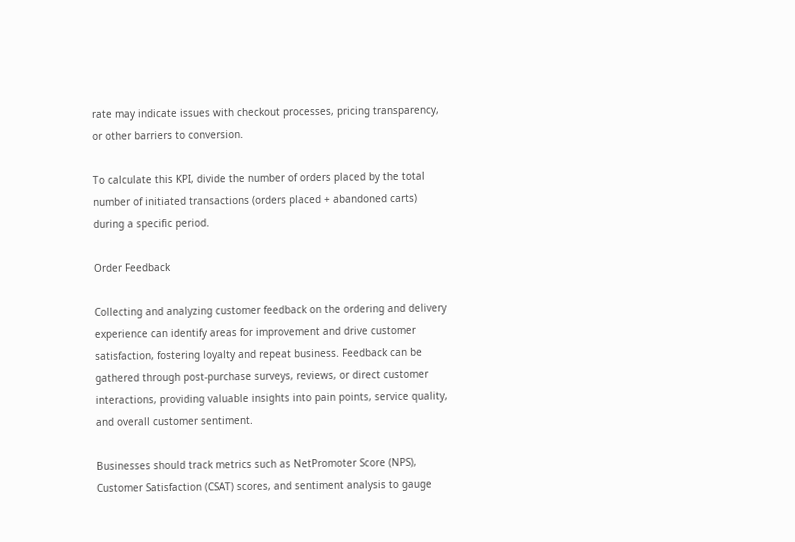rate may indicate issues with checkout processes, pricing transparency, or other barriers to conversion.

To calculate this KPI, divide the number of orders placed by the total number of initiated transactions (orders placed + abandoned carts) during a specific period.

Order Feedback

Collecting and analyzing customer feedback on the ordering and delivery experience can identify areas for improvement and drive customer satisfaction, fostering loyalty and repeat business. Feedback can be gathered through post-purchase surveys, reviews, or direct customer interactions, providing valuable insights into pain points, service quality, and overall customer sentiment.

Businesses should track metrics such as NetPromoter Score (NPS), Customer Satisfaction (CSAT) scores, and sentiment analysis to gauge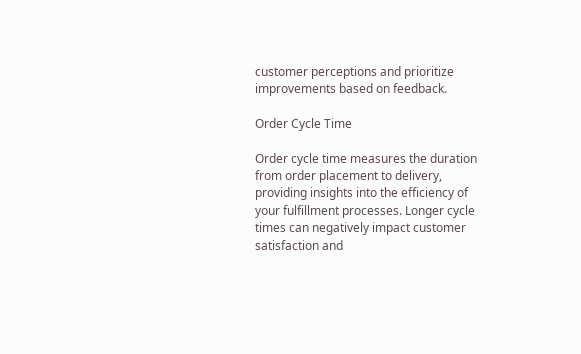customer perceptions and prioritize improvements based on feedback.

Order Cycle Time

Order cycle time measures the duration from order placement to delivery, providing insights into the efficiency of your fulfillment processes. Longer cycle times can negatively impact customer satisfaction and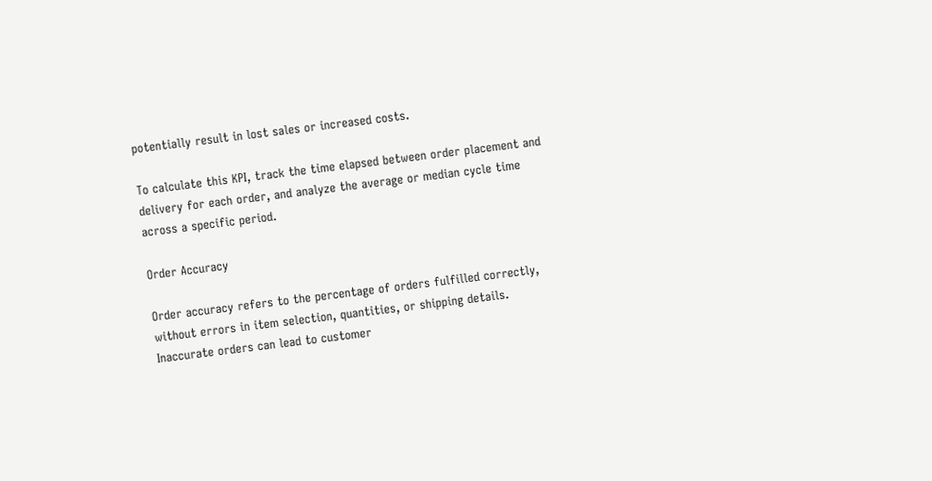potentially result in lost sales or increased costs.

To calculate this KPI, track the time elapsed between order placement and delivery for each order, and analyze the average or median cycle time across a specific period.

Order Accuracy

Order accuracy refers to the percentage of orders fulfilled correctly, without errors in item selection, quantities, or shipping details. Inaccurate orders can lead to customer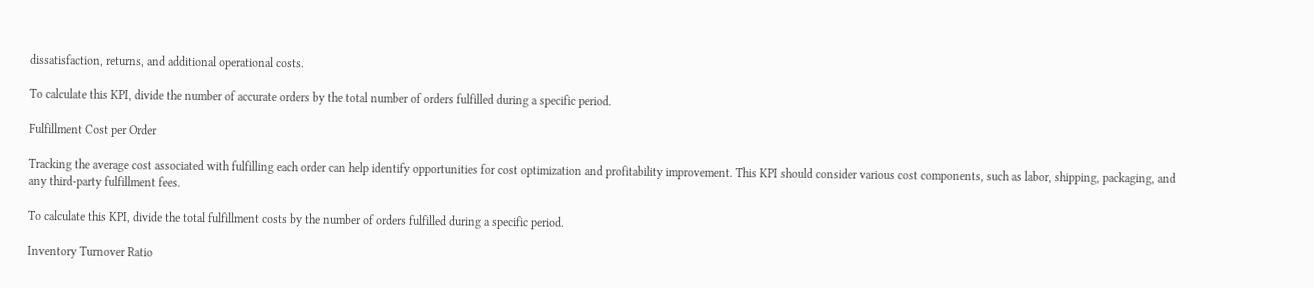dissatisfaction, returns, and additional operational costs.

To calculate this KPI, divide the number of accurate orders by the total number of orders fulfilled during a specific period.

Fulfillment Cost per Order

Tracking the average cost associated with fulfilling each order can help identify opportunities for cost optimization and profitability improvement. This KPI should consider various cost components, such as labor, shipping, packaging, and any third-party fulfillment fees.

To calculate this KPI, divide the total fulfillment costs by the number of orders fulfilled during a specific period.

Inventory Turnover Ratio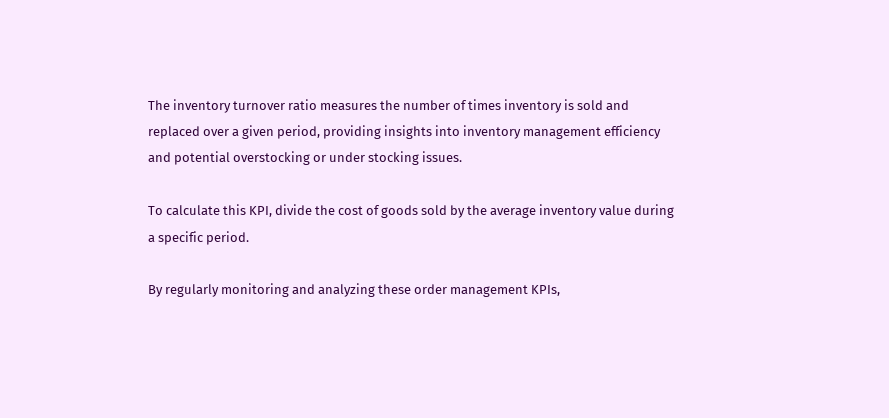The inventory turnover ratio measures the number of times inventory is sold and replaced over a given period, providing insights into inventory management efficiency and potential overstocking or under stocking issues.

To calculate this KPI, divide the cost of goods sold by the average inventory value during a specific period.

By regularly monitoring and analyzing these order management KPIs,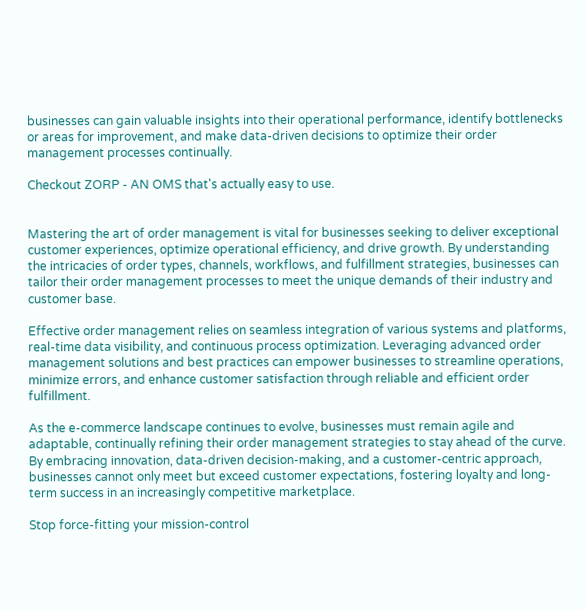businesses can gain valuable insights into their operational performance, identify bottlenecks or areas for improvement, and make data-driven decisions to optimize their order management processes continually.

Checkout ZORP - AN OMS that's actually easy to use.


Mastering the art of order management is vital for businesses seeking to deliver exceptional customer experiences, optimize operational efficiency, and drive growth. By understanding the intricacies of order types, channels, workflows, and fulfillment strategies, businesses can tailor their order management processes to meet the unique demands of their industry and customer base.

Effective order management relies on seamless integration of various systems and platforms, real-time data visibility, and continuous process optimization. Leveraging advanced order management solutions and best practices can empower businesses to streamline operations, minimize errors, and enhance customer satisfaction through reliable and efficient order fulfillment.

As the e-commerce landscape continues to evolve, businesses must remain agile and adaptable, continually refining their order management strategies to stay ahead of the curve. By embracing innovation, data-driven decision-making, and a customer-centric approach, businesses cannot only meet but exceed customer expectations, fostering loyalty and long-term success in an increasingly competitive marketplace.

Stop force-fitting your mission-control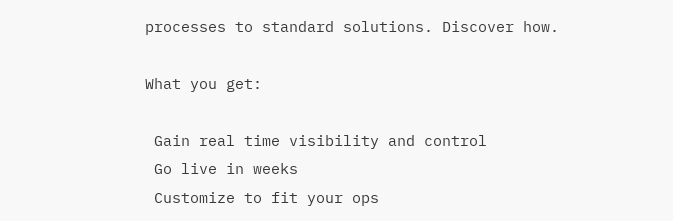processes to standard solutions. Discover how.

What you get:

 Gain real time visibility and control
 Go live in weeks
 Customize to fit your ops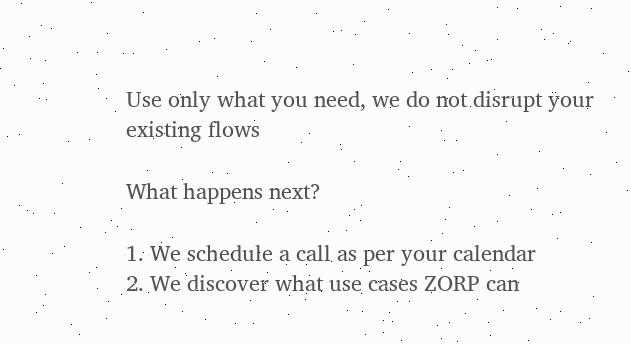Use only what you need, we do not disrupt your existing flows

What happens next?

1. We schedule a call as per your calendar
2. We discover what use cases ZORP can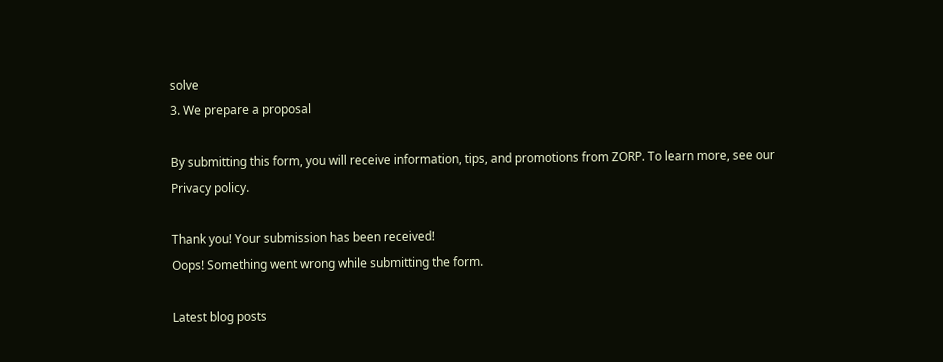solve
3. We prepare a proposal

By submitting this form, you will receive information, tips, and promotions from ZORP. To learn more, see our Privacy policy.

Thank you! Your submission has been received!
Oops! Something went wrong while submitting the form.

Latest blog posts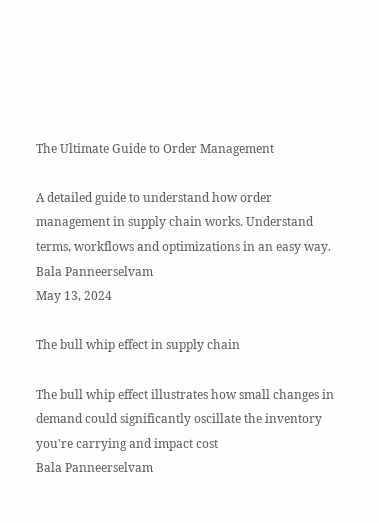The Ultimate Guide to Order Management

A detailed guide to understand how order management in supply chain works. Understand terms, workflows and optimizations in an easy way.
Bala Panneerselvam
May 13, 2024

The bull whip effect in supply chain

The bull whip effect illustrates how small changes in demand could significantly oscillate the inventory you're carrying and impact cost
Bala Panneerselvam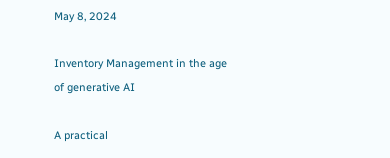May 8, 2024

Inventory Management in the age of generative AI

A practical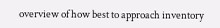overview of how best to approach inventory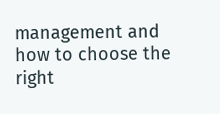management and how to choose the right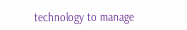technology to manage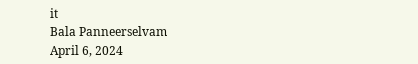it
Bala Panneerselvam
April 6, 2024